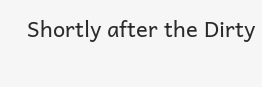Shortly after the Dirty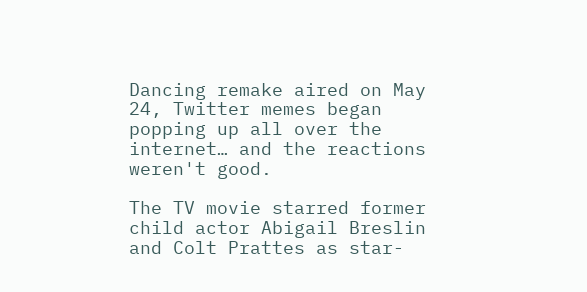Dancing remake aired on May 24, Twitter memes began popping up all over the internet… and the reactions weren't good.

The TV movie starred former child actor Abigail Breslin and Colt Prattes as star-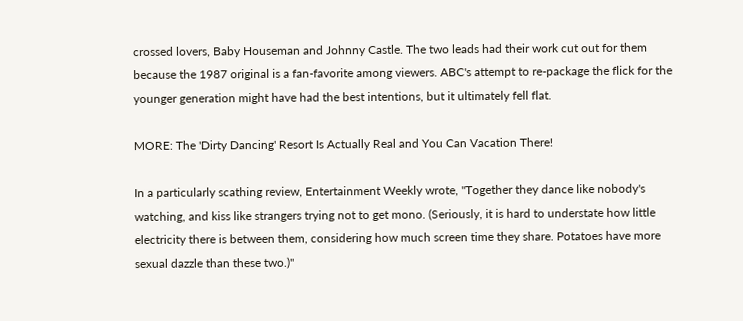crossed lovers, Baby Houseman and Johnny Castle. The two leads had their work cut out for them because the 1987 original is a fan-favorite among viewers. ABC's attempt to re-package the flick for the younger generation might have had the best intentions, but it ultimately fell flat.

MORE: The 'Dirty Dancing' Resort Is Actually Real and You Can Vacation There!

In a particularly scathing review, Entertainment Weekly wrote, "Together they dance like nobody's watching, and kiss like strangers trying not to get mono. (Seriously, it is hard to understate how little electricity there is between them, considering how much screen time they share. Potatoes have more sexual dazzle than these two.)"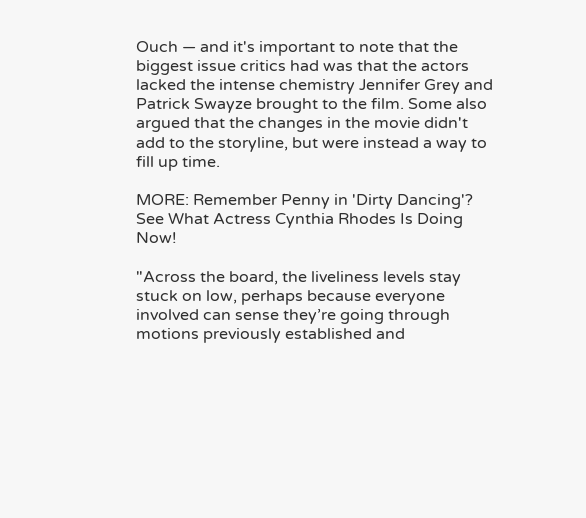Ouch — and it's important to note that the biggest issue critics had was that the actors lacked the intense chemistry Jennifer Grey and Patrick Swayze brought to the film. Some also argued that the changes in the movie didn't add to the storyline, but were instead a way to fill up time.

MORE: Remember Penny in 'Dirty Dancing'? See What Actress Cynthia Rhodes Is Doing Now!

"Across the board, the liveliness levels stay stuck on low, perhaps because everyone involved can sense they’re going through motions previously established and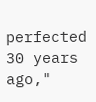perfected 30 years ago,"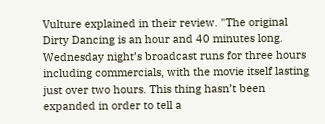Vulture explained in their review. "The original Dirty Dancing is an hour and 40 minutes long. Wednesday night’s broadcast runs for three hours including commercials, with the movie itself lasting just over two hours. This thing hasn’t been expanded in order to tell a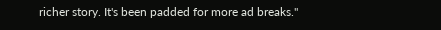richer story. It's been padded for more ad breaks."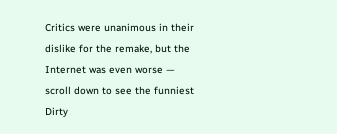Critics were unanimous in their dislike for the remake, but the Internet was even worse — scroll down to see the funniest Dirty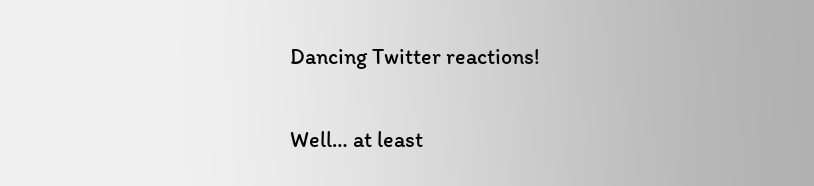Dancing Twitter reactions!

Well… at least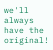we'll always have the original!